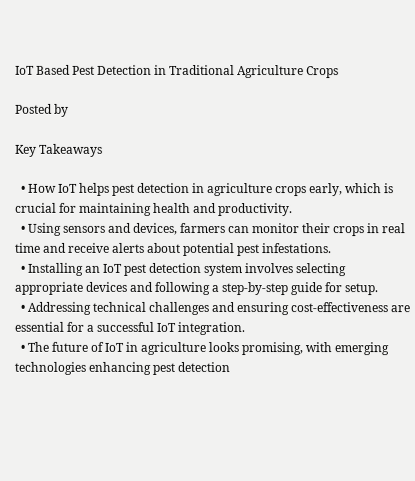IoT Based Pest Detection in Traditional Agriculture Crops

Posted by

Key Takeaways

  • How IoT helps pest detection in agriculture crops early, which is crucial for maintaining health and productivity.
  • Using sensors and devices, farmers can monitor their crops in real time and receive alerts about potential pest infestations.
  • Installing an IoT pest detection system involves selecting appropriate devices and following a step-by-step guide for setup.
  • Addressing technical challenges and ensuring cost-effectiveness are essential for a successful IoT integration.
  • The future of IoT in agriculture looks promising, with emerging technologies enhancing pest detection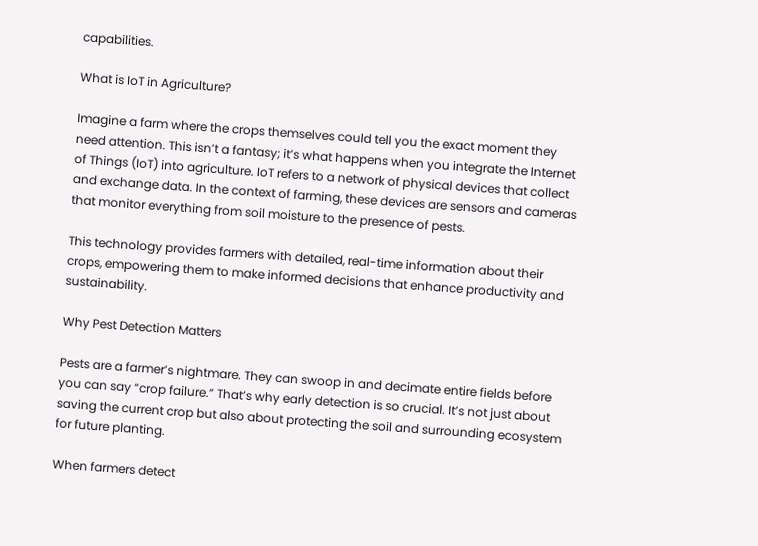capabilities.

What is IoT in Agriculture?

Imagine a farm where the crops themselves could tell you the exact moment they need attention. This isn’t a fantasy; it’s what happens when you integrate the Internet of Things (IoT) into agriculture. IoT refers to a network of physical devices that collect and exchange data. In the context of farming, these devices are sensors and cameras that monitor everything from soil moisture to the presence of pests.

This technology provides farmers with detailed, real-time information about their crops, empowering them to make informed decisions that enhance productivity and sustainability.

Why Pest Detection Matters

Pests are a farmer’s nightmare. They can swoop in and decimate entire fields before you can say “crop failure.” That’s why early detection is so crucial. It’s not just about saving the current crop but also about protecting the soil and surrounding ecosystem for future planting.

When farmers detect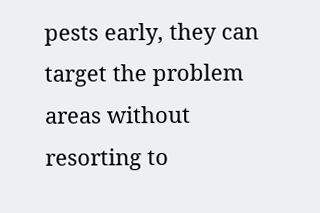pests early, they can target the problem areas without resorting to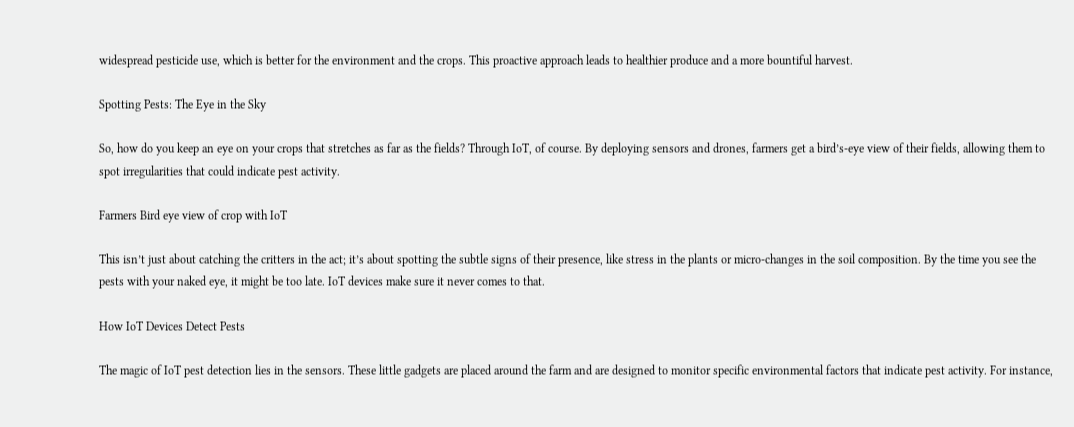widespread pesticide use, which is better for the environment and the crops. This proactive approach leads to healthier produce and a more bountiful harvest.

Spotting Pests: The Eye in the Sky

So, how do you keep an eye on your crops that stretches as far as the fields? Through IoT, of course. By deploying sensors and drones, farmers get a bird’s-eye view of their fields, allowing them to spot irregularities that could indicate pest activity.

Farmers Bird eye view of crop with IoT

This isn’t just about catching the critters in the act; it’s about spotting the subtle signs of their presence, like stress in the plants or micro-changes in the soil composition. By the time you see the pests with your naked eye, it might be too late. IoT devices make sure it never comes to that.

How IoT Devices Detect Pests

The magic of IoT pest detection lies in the sensors. These little gadgets are placed around the farm and are designed to monitor specific environmental factors that indicate pest activity. For instance,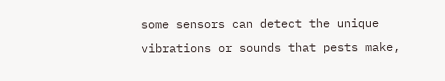some sensors can detect the unique vibrations or sounds that pests make,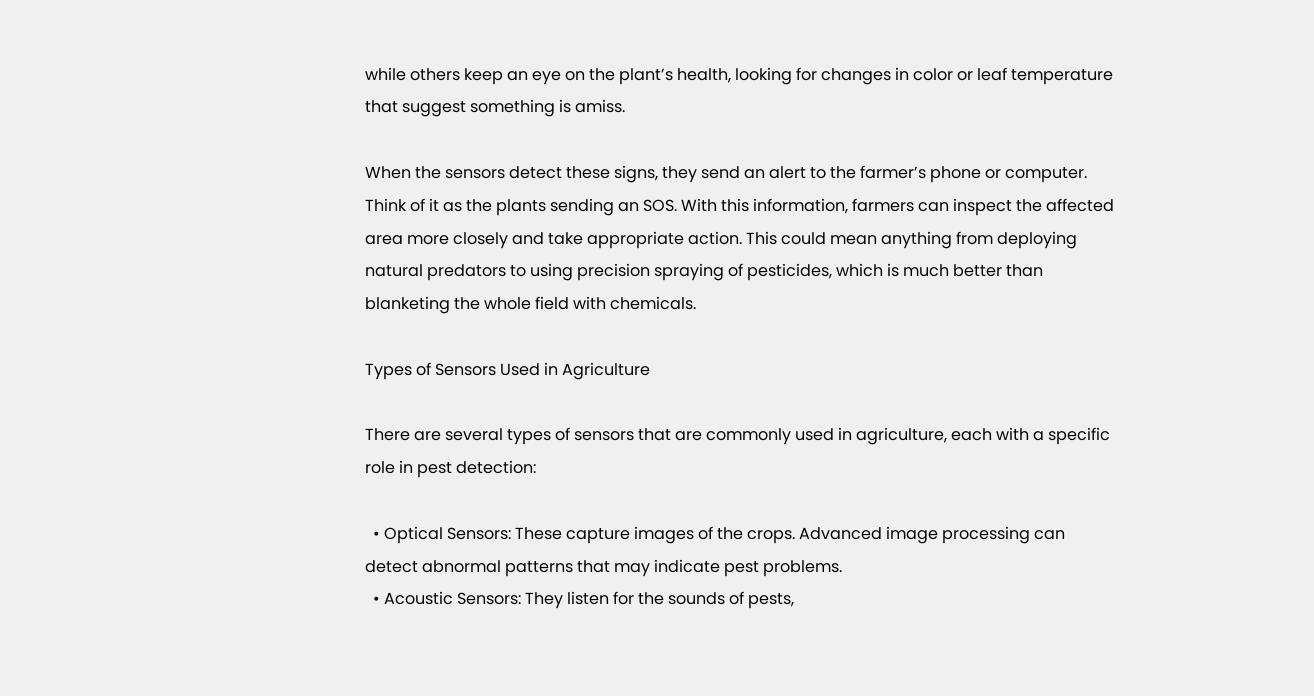while others keep an eye on the plant’s health, looking for changes in color or leaf temperature that suggest something is amiss.

When the sensors detect these signs, they send an alert to the farmer’s phone or computer. Think of it as the plants sending an SOS. With this information, farmers can inspect the affected area more closely and take appropriate action. This could mean anything from deploying natural predators to using precision spraying of pesticides, which is much better than blanketing the whole field with chemicals.

Types of Sensors Used in Agriculture

There are several types of sensors that are commonly used in agriculture, each with a specific role in pest detection:

  • Optical Sensors: These capture images of the crops. Advanced image processing can detect abnormal patterns that may indicate pest problems.
  • Acoustic Sensors: They listen for the sounds of pests,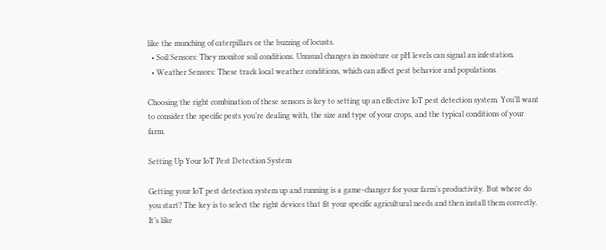like the munching of caterpillars or the buzzing of locusts.
  • Soil Sensors: They monitor soil conditions. Unusual changes in moisture or pH levels can signal an infestation.
  • Weather Sensors: These track local weather conditions, which can affect pest behavior and populations.

Choosing the right combination of these sensors is key to setting up an effective IoT pest detection system. You’ll want to consider the specific pests you’re dealing with, the size and type of your crops, and the typical conditions of your farm.

Setting Up Your IoT Pest Detection System

Getting your IoT pest detection system up and running is a game-changer for your farm’s productivity. But where do you start? The key is to select the right devices that fit your specific agricultural needs and then install them correctly. It’s like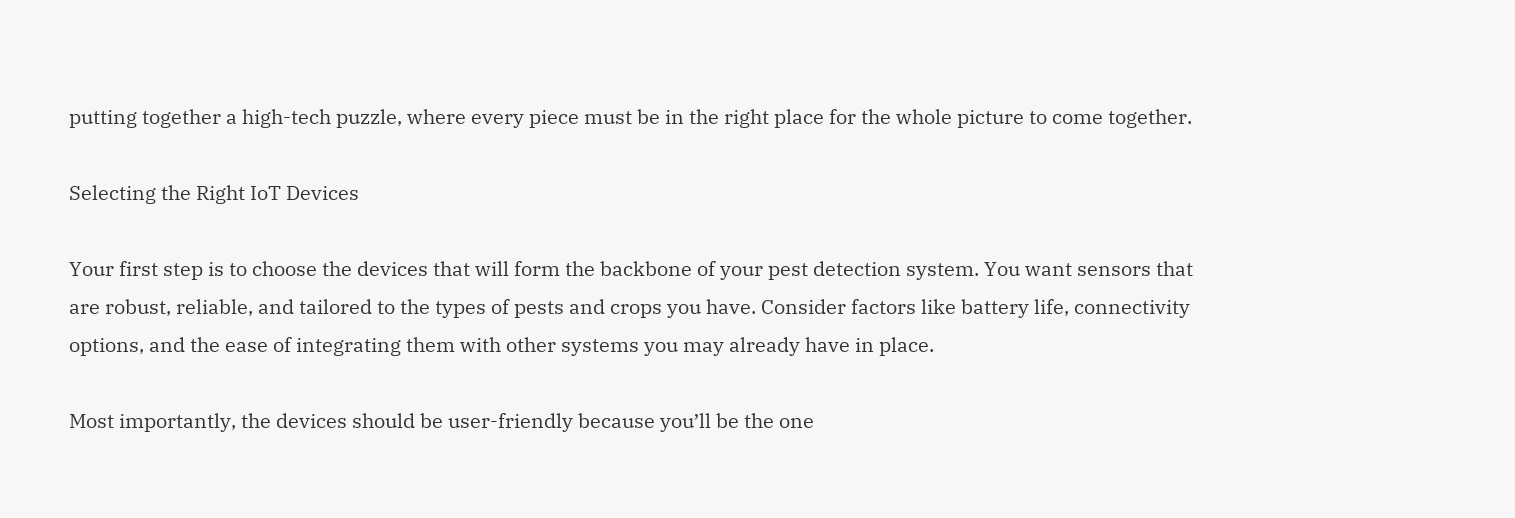putting together a high-tech puzzle, where every piece must be in the right place for the whole picture to come together.

Selecting the Right IoT Devices

Your first step is to choose the devices that will form the backbone of your pest detection system. You want sensors that are robust, reliable, and tailored to the types of pests and crops you have. Consider factors like battery life, connectivity options, and the ease of integrating them with other systems you may already have in place.

Most importantly, the devices should be user-friendly because you’ll be the one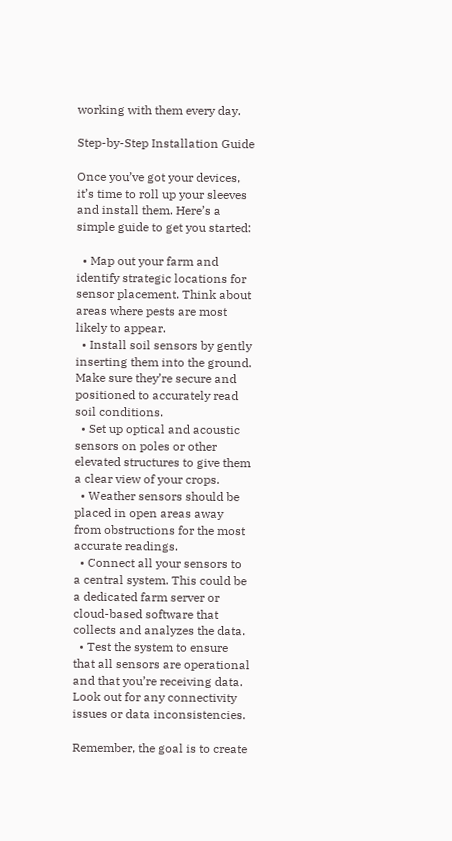working with them every day.

Step-by-Step Installation Guide

Once you’ve got your devices, it’s time to roll up your sleeves and install them. Here’s a simple guide to get you started:

  • Map out your farm and identify strategic locations for sensor placement. Think about areas where pests are most likely to appear.
  • Install soil sensors by gently inserting them into the ground. Make sure they’re secure and positioned to accurately read soil conditions.
  • Set up optical and acoustic sensors on poles or other elevated structures to give them a clear view of your crops.
  • Weather sensors should be placed in open areas away from obstructions for the most accurate readings.
  • Connect all your sensors to a central system. This could be a dedicated farm server or cloud-based software that collects and analyzes the data.
  • Test the system to ensure that all sensors are operational and that you’re receiving data. Look out for any connectivity issues or data inconsistencies.

Remember, the goal is to create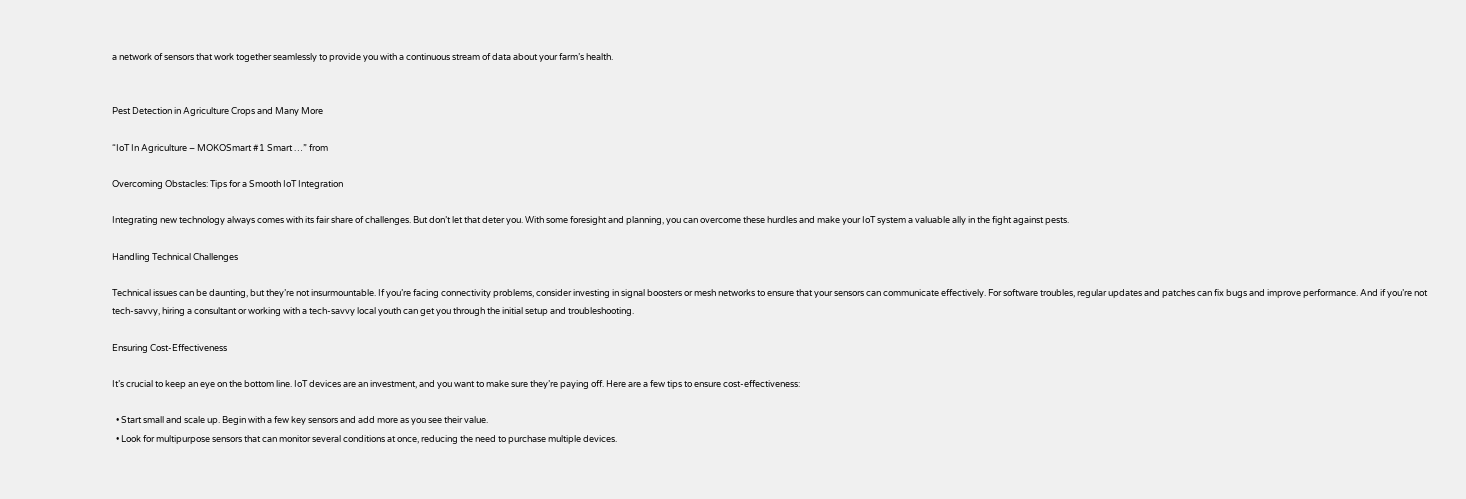a network of sensors that work together seamlessly to provide you with a continuous stream of data about your farm’s health.


Pest Detection in Agriculture Crops and Many More

“IoT In Agriculture – MOKOSmart #1 Smart …” from

Overcoming Obstacles: Tips for a Smooth IoT Integration

Integrating new technology always comes with its fair share of challenges. But don’t let that deter you. With some foresight and planning, you can overcome these hurdles and make your IoT system a valuable ally in the fight against pests.

Handling Technical Challenges

Technical issues can be daunting, but they’re not insurmountable. If you’re facing connectivity problems, consider investing in signal boosters or mesh networks to ensure that your sensors can communicate effectively. For software troubles, regular updates and patches can fix bugs and improve performance. And if you’re not tech-savvy, hiring a consultant or working with a tech-savvy local youth can get you through the initial setup and troubleshooting.

Ensuring Cost-Effectiveness

It’s crucial to keep an eye on the bottom line. IoT devices are an investment, and you want to make sure they’re paying off. Here are a few tips to ensure cost-effectiveness:

  • Start small and scale up. Begin with a few key sensors and add more as you see their value.
  • Look for multipurpose sensors that can monitor several conditions at once, reducing the need to purchase multiple devices.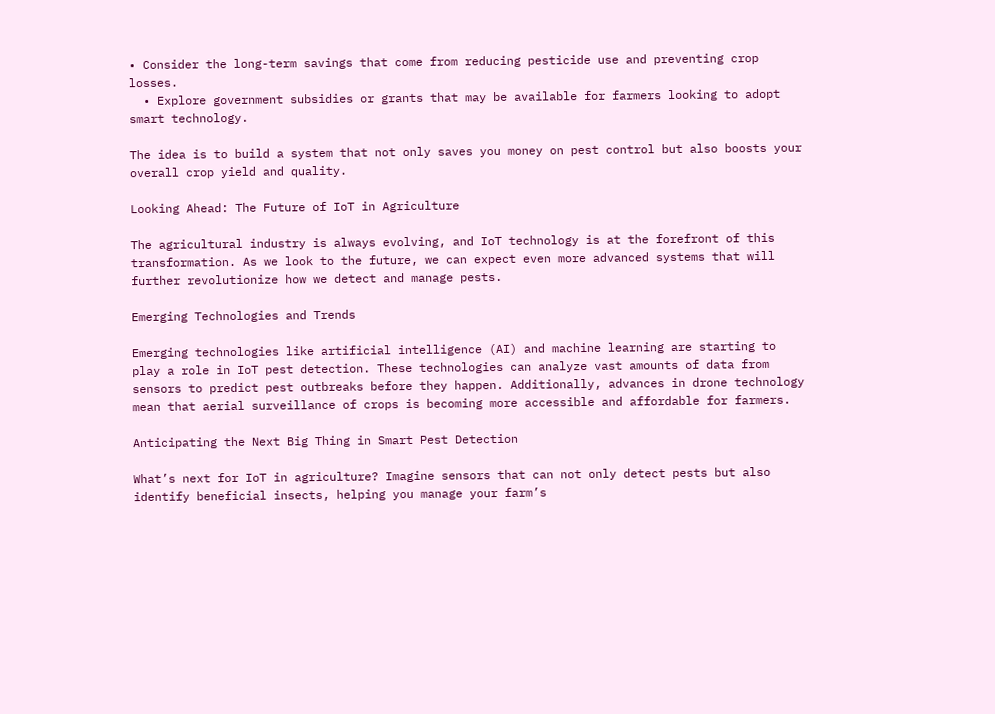• Consider the long-term savings that come from reducing pesticide use and preventing crop losses.
  • Explore government subsidies or grants that may be available for farmers looking to adopt smart technology.

The idea is to build a system that not only saves you money on pest control but also boosts your overall crop yield and quality.

Looking Ahead: The Future of IoT in Agriculture

The agricultural industry is always evolving, and IoT technology is at the forefront of this transformation. As we look to the future, we can expect even more advanced systems that will further revolutionize how we detect and manage pests.

Emerging Technologies and Trends

Emerging technologies like artificial intelligence (AI) and machine learning are starting to play a role in IoT pest detection. These technologies can analyze vast amounts of data from sensors to predict pest outbreaks before they happen. Additionally, advances in drone technology mean that aerial surveillance of crops is becoming more accessible and affordable for farmers.

Anticipating the Next Big Thing in Smart Pest Detection

What’s next for IoT in agriculture? Imagine sensors that can not only detect pests but also identify beneficial insects, helping you manage your farm’s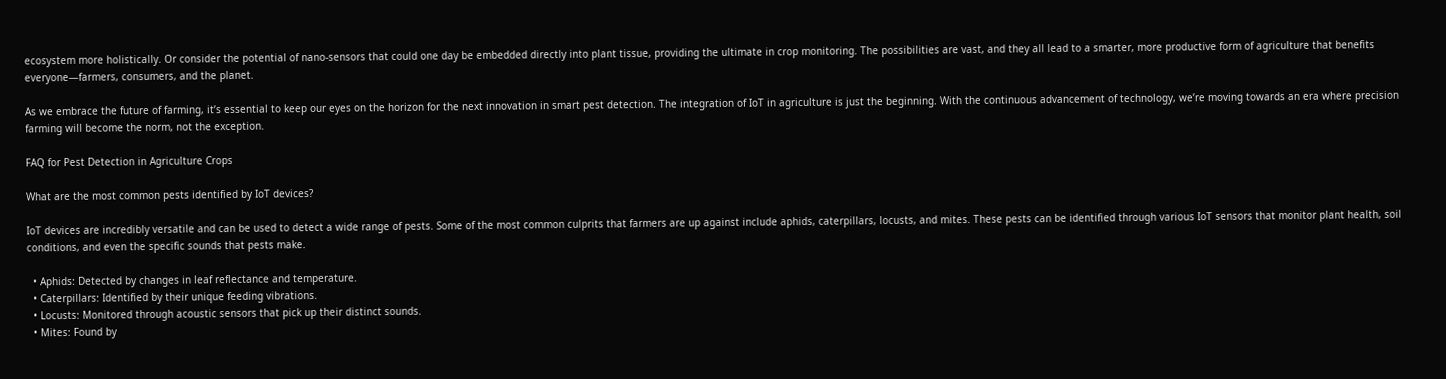ecosystem more holistically. Or consider the potential of nano-sensors that could one day be embedded directly into plant tissue, providing the ultimate in crop monitoring. The possibilities are vast, and they all lead to a smarter, more productive form of agriculture that benefits everyone—farmers, consumers, and the planet.

As we embrace the future of farming, it’s essential to keep our eyes on the horizon for the next innovation in smart pest detection. The integration of IoT in agriculture is just the beginning. With the continuous advancement of technology, we’re moving towards an era where precision farming will become the norm, not the exception.

FAQ for Pest Detection in Agriculture Crops

What are the most common pests identified by IoT devices?

IoT devices are incredibly versatile and can be used to detect a wide range of pests. Some of the most common culprits that farmers are up against include aphids, caterpillars, locusts, and mites. These pests can be identified through various IoT sensors that monitor plant health, soil conditions, and even the specific sounds that pests make.

  • Aphids: Detected by changes in leaf reflectance and temperature.
  • Caterpillars: Identified by their unique feeding vibrations.
  • Locusts: Monitored through acoustic sensors that pick up their distinct sounds.
  • Mites: Found by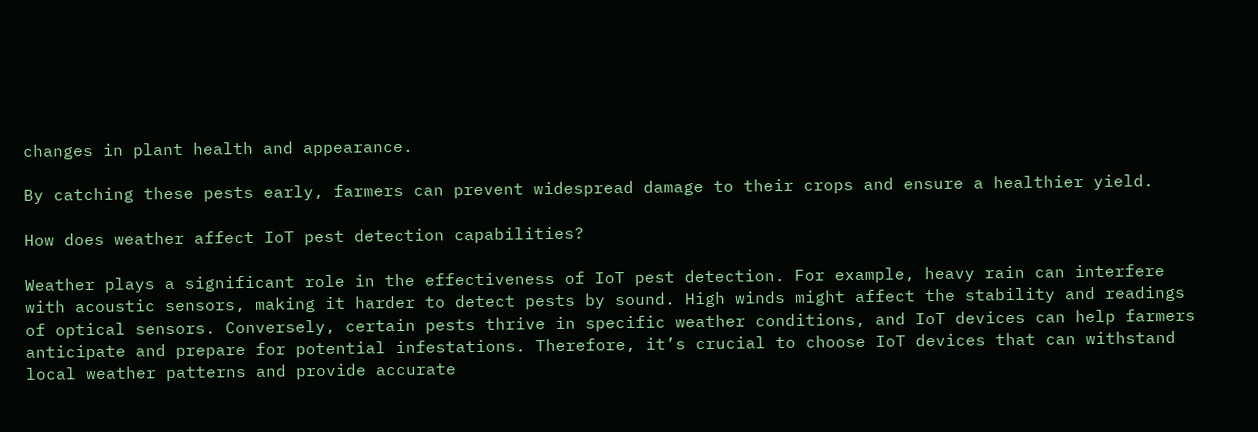changes in plant health and appearance.

By catching these pests early, farmers can prevent widespread damage to their crops and ensure a healthier yield.

How does weather affect IoT pest detection capabilities?

Weather plays a significant role in the effectiveness of IoT pest detection. For example, heavy rain can interfere with acoustic sensors, making it harder to detect pests by sound. High winds might affect the stability and readings of optical sensors. Conversely, certain pests thrive in specific weather conditions, and IoT devices can help farmers anticipate and prepare for potential infestations. Therefore, it’s crucial to choose IoT devices that can withstand local weather patterns and provide accurate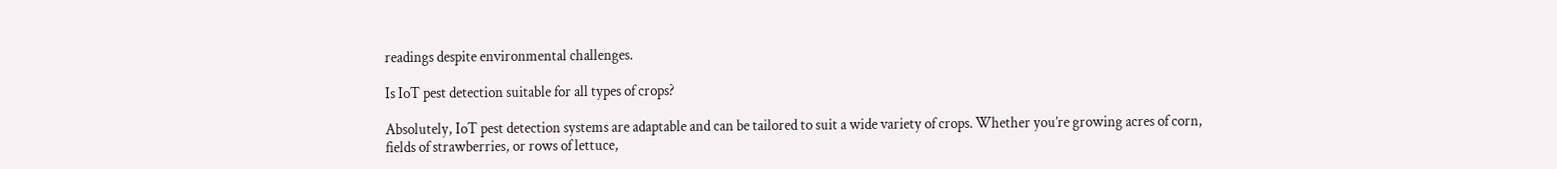readings despite environmental challenges.

Is IoT pest detection suitable for all types of crops?

Absolutely, IoT pest detection systems are adaptable and can be tailored to suit a wide variety of crops. Whether you’re growing acres of corn, fields of strawberries, or rows of lettuce,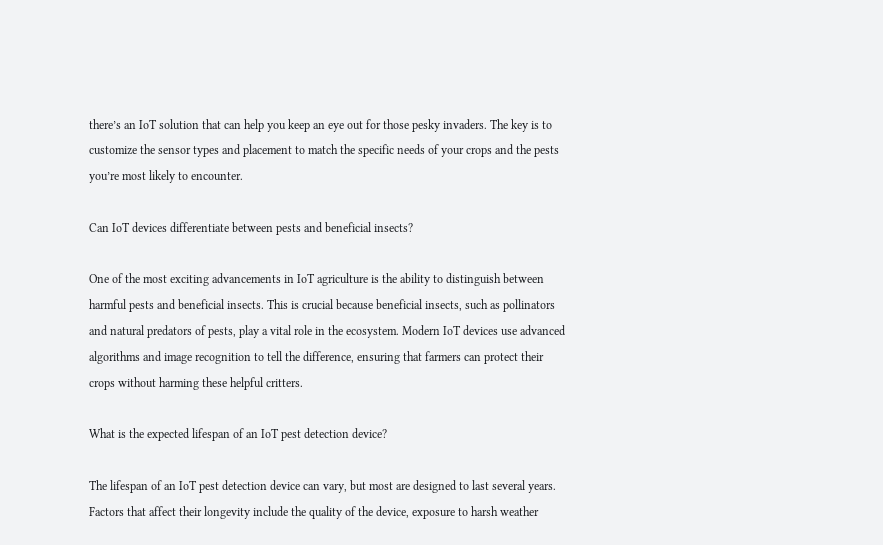there’s an IoT solution that can help you keep an eye out for those pesky invaders. The key is to customize the sensor types and placement to match the specific needs of your crops and the pests you’re most likely to encounter.

Can IoT devices differentiate between pests and beneficial insects?

One of the most exciting advancements in IoT agriculture is the ability to distinguish between harmful pests and beneficial insects. This is crucial because beneficial insects, such as pollinators and natural predators of pests, play a vital role in the ecosystem. Modern IoT devices use advanced algorithms and image recognition to tell the difference, ensuring that farmers can protect their crops without harming these helpful critters.

What is the expected lifespan of an IoT pest detection device?

The lifespan of an IoT pest detection device can vary, but most are designed to last several years. Factors that affect their longevity include the quality of the device, exposure to harsh weather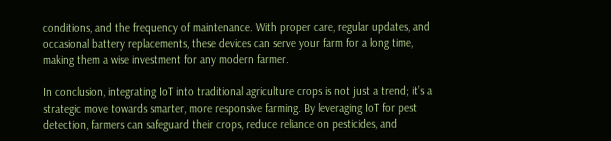conditions, and the frequency of maintenance. With proper care, regular updates, and occasional battery replacements, these devices can serve your farm for a long time, making them a wise investment for any modern farmer.

In conclusion, integrating IoT into traditional agriculture crops is not just a trend; it’s a strategic move towards smarter, more responsive farming. By leveraging IoT for pest detection, farmers can safeguard their crops, reduce reliance on pesticides, and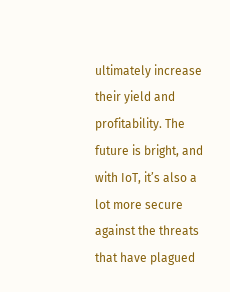ultimately increase their yield and profitability. The future is bright, and with IoT, it’s also a lot more secure against the threats that have plagued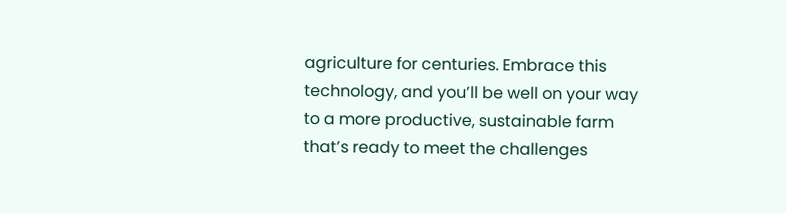agriculture for centuries. Embrace this technology, and you’ll be well on your way to a more productive, sustainable farm that’s ready to meet the challenges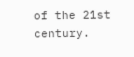of the 21st century.